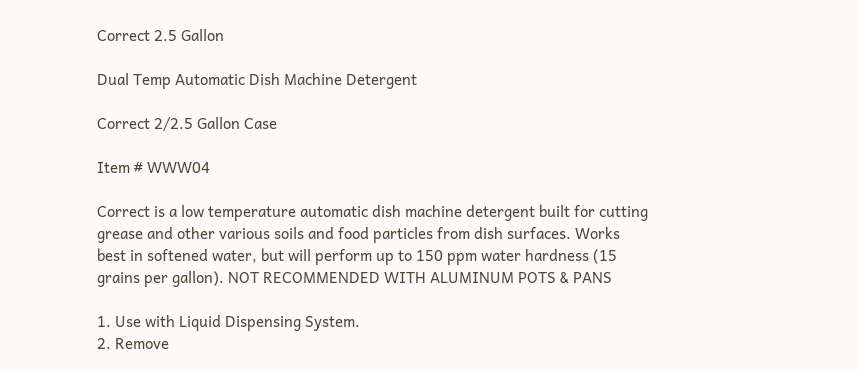Correct 2.5 Gallon

Dual Temp Automatic Dish Machine Detergent

Correct 2/2.5 Gallon Case

Item # WWW04

Correct is a low temperature automatic dish machine detergent built for cutting grease and other various soils and food particles from dish surfaces. Works best in softened water, but will perform up to 150 ppm water hardness (15 grains per gallon). NOT RECOMMENDED WITH ALUMINUM POTS & PANS

1. Use with Liquid Dispensing System.
2. Remove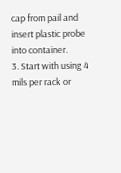cap from pail and insert plastic probe into container.
3. Start with using 4 mils per rack or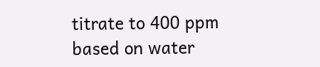titrate to 400 ppm based on water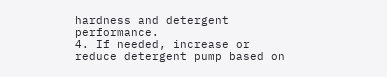hardness and detergent performance.
4. If needed, increase or reduce detergent pump based on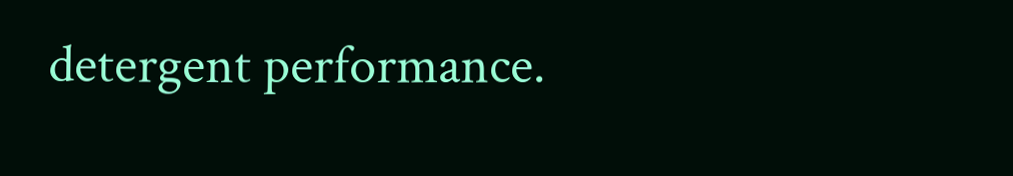detergent performance.